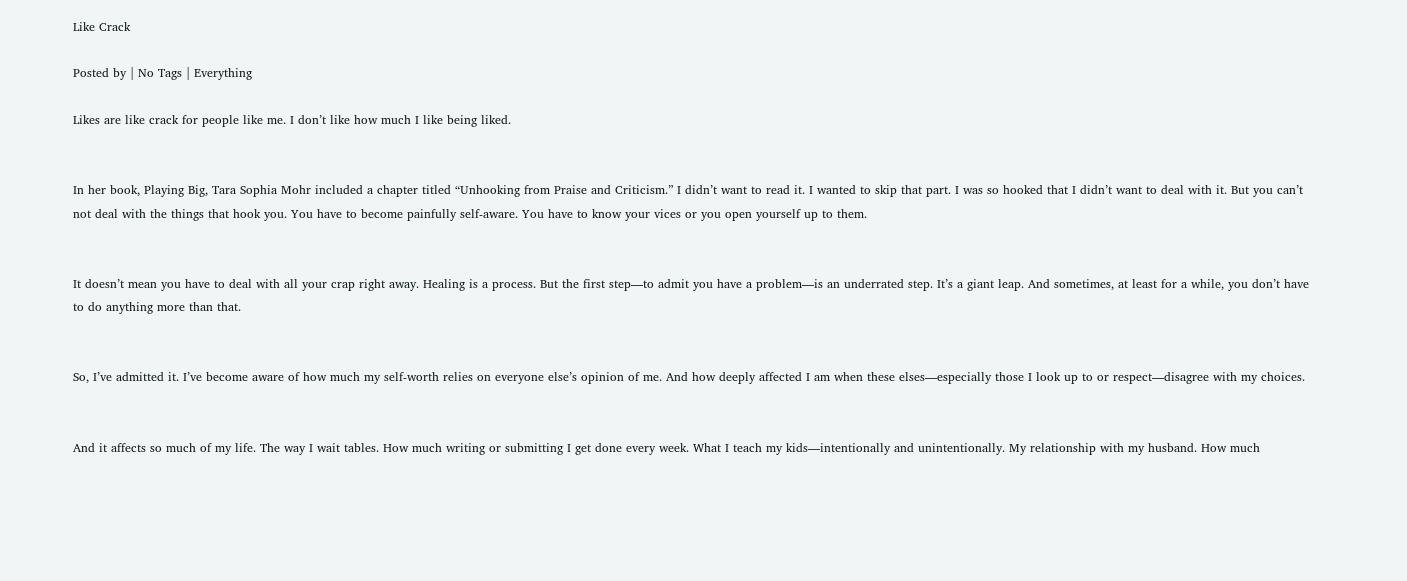Like Crack

Posted by | No Tags | Everything

Likes are like crack for people like me. I don’t like how much I like being liked.


In her book, Playing Big, Tara Sophia Mohr included a chapter titled “Unhooking from Praise and Criticism.” I didn’t want to read it. I wanted to skip that part. I was so hooked that I didn’t want to deal with it. But you can’t not deal with the things that hook you. You have to become painfully self-aware. You have to know your vices or you open yourself up to them.


It doesn’t mean you have to deal with all your crap right away. Healing is a process. But the first step—to admit you have a problem—is an underrated step. It’s a giant leap. And sometimes, at least for a while, you don’t have to do anything more than that.


So, I’ve admitted it. I’ve become aware of how much my self-worth relies on everyone else’s opinion of me. And how deeply affected I am when these elses—especially those I look up to or respect—disagree with my choices.


And it affects so much of my life. The way I wait tables. How much writing or submitting I get done every week. What I teach my kids—intentionally and unintentionally. My relationship with my husband. How much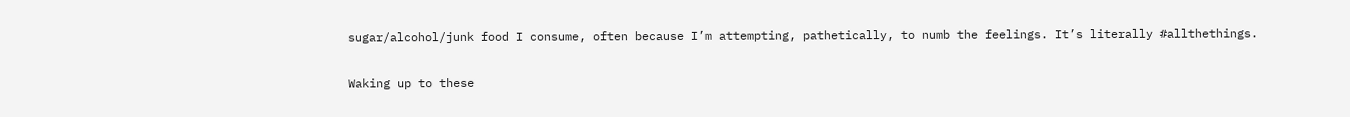sugar/alcohol/junk food I consume, often because I’m attempting, pathetically, to numb the feelings. It’s literally #allthethings.


Waking up to these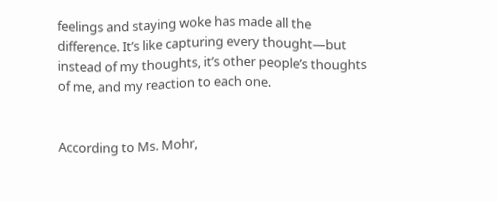feelings and staying woke has made all the difference. It’s like capturing every thought—but instead of my thoughts, it’s other people’s thoughts of me, and my reaction to each one.


According to Ms. Mohr,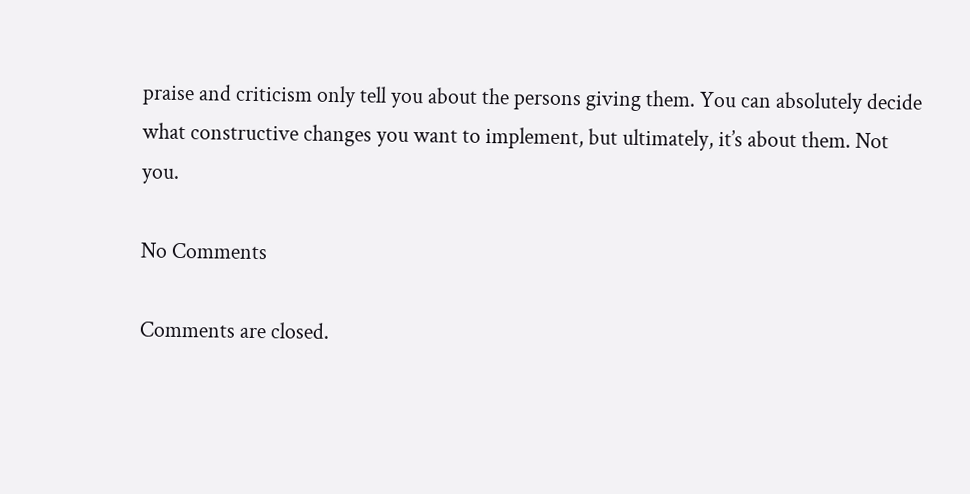praise and criticism only tell you about the persons giving them. You can absolutely decide what constructive changes you want to implement, but ultimately, it’s about them. Not you.

No Comments

Comments are closed.